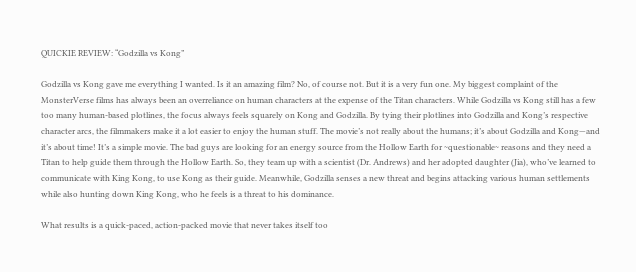QUICKIE REVIEW: “Godzilla vs Kong”

Godzilla vs Kong gave me everything I wanted. Is it an amazing film? No, of course not. But it is a very fun one. My biggest complaint of the MonsterVerse films has always been an overreliance on human characters at the expense of the Titan characters. While Godzilla vs Kong still has a few too many human-based plotlines, the focus always feels squarely on Kong and Godzilla. By tying their plotlines into Godzilla and Kong’s respective character arcs, the filmmakers make it a lot easier to enjoy the human stuff. The movie’s not really about the humans; it’s about Godzilla and Kong—and it’s about time! It’s a simple movie. The bad guys are looking for an energy source from the Hollow Earth for ~questionable~ reasons and they need a Titan to help guide them through the Hollow Earth. So, they team up with a scientist (Dr. Andrews) and her adopted daughter (Jia), who’ve learned to communicate with King Kong, to use Kong as their guide. Meanwhile, Godzilla senses a new threat and begins attacking various human settlements while also hunting down King Kong, who he feels is a threat to his dominance.

What results is a quick-paced, action-packed movie that never takes itself too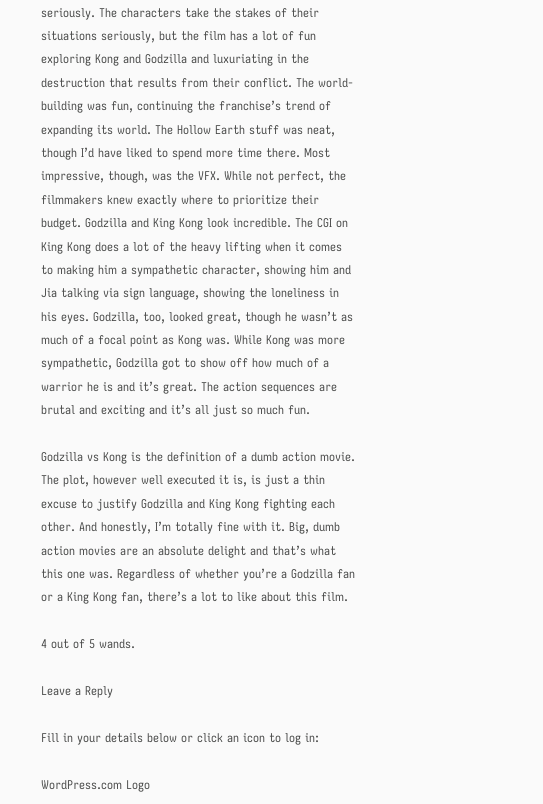seriously. The characters take the stakes of their situations seriously, but the film has a lot of fun exploring Kong and Godzilla and luxuriating in the destruction that results from their conflict. The world-building was fun, continuing the franchise’s trend of expanding its world. The Hollow Earth stuff was neat, though I’d have liked to spend more time there. Most impressive, though, was the VFX. While not perfect, the filmmakers knew exactly where to prioritize their budget. Godzilla and King Kong look incredible. The CGI on King Kong does a lot of the heavy lifting when it comes to making him a sympathetic character, showing him and Jia talking via sign language, showing the loneliness in his eyes. Godzilla, too, looked great, though he wasn’t as much of a focal point as Kong was. While Kong was more sympathetic, Godzilla got to show off how much of a warrior he is and it’s great. The action sequences are brutal and exciting and it’s all just so much fun.

Godzilla vs Kong is the definition of a dumb action movie. The plot, however well executed it is, is just a thin excuse to justify Godzilla and King Kong fighting each other. And honestly, I’m totally fine with it. Big, dumb action movies are an absolute delight and that’s what this one was. Regardless of whether you’re a Godzilla fan or a King Kong fan, there’s a lot to like about this film.

4 out of 5 wands.

Leave a Reply

Fill in your details below or click an icon to log in:

WordPress.com Logo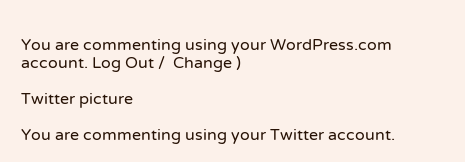You are commenting using your WordPress.com account. Log Out /  Change )

Twitter picture

You are commenting using your Twitter account.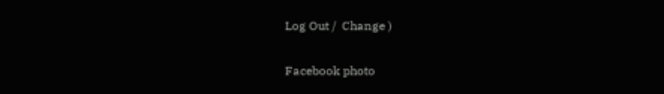Log Out /  Change )

Facebook photo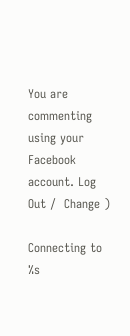You are commenting using your Facebook account. Log Out /  Change )

Connecting to %s